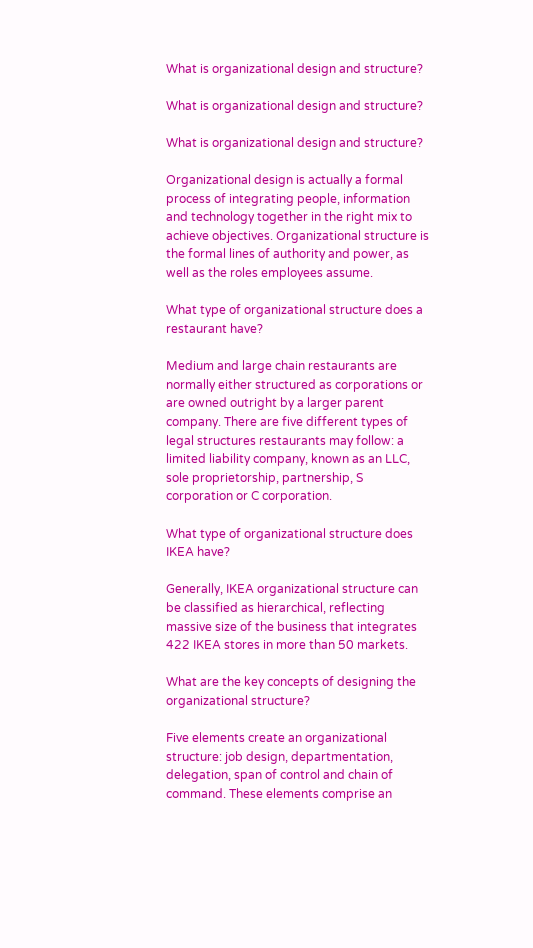What is organizational design and structure?

What is organizational design and structure?

What is organizational design and structure?

Organizational design is actually a formal process of integrating people, information and technology together in the right mix to achieve objectives. Organizational structure is the formal lines of authority and power, as well as the roles employees assume.

What type of organizational structure does a restaurant have?

Medium and large chain restaurants are normally either structured as corporations or are owned outright by a larger parent company. There are five different types of legal structures restaurants may follow: a limited liability company, known as an LLC, sole proprietorship, partnership, S corporation or C corporation.

What type of organizational structure does IKEA have?

Generally, IKEA organizational structure can be classified as hierarchical, reflecting massive size of the business that integrates 422 IKEA stores in more than 50 markets.

What are the key concepts of designing the organizational structure?

Five elements create an organizational structure: job design, departmentation, delegation, span of control and chain of command. These elements comprise an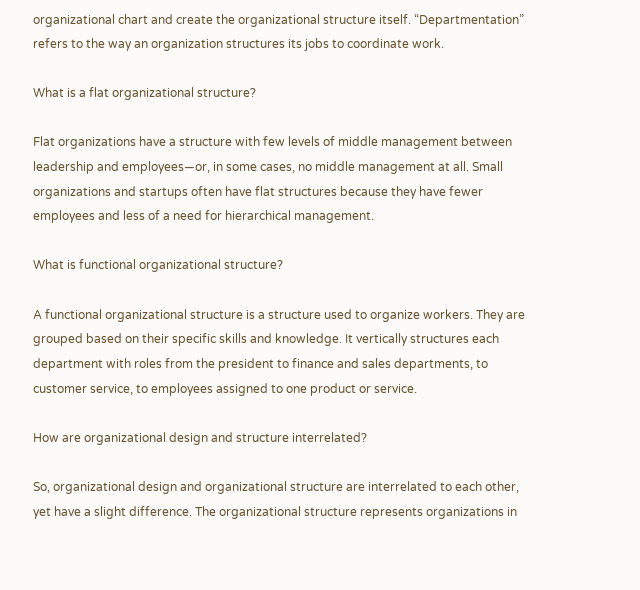organizational chart and create the organizational structure itself. “Departmentation” refers to the way an organization structures its jobs to coordinate work.

What is a flat organizational structure?

Flat organizations have a structure with few levels of middle management between leadership and employees—or, in some cases, no middle management at all. Small organizations and startups often have flat structures because they have fewer employees and less of a need for hierarchical management.

What is functional organizational structure?

A functional organizational structure is a structure used to organize workers. They are grouped based on their specific skills and knowledge. It vertically structures each department with roles from the president to finance and sales departments, to customer service, to employees assigned to one product or service.

How are organizational design and structure interrelated?

So, organizational design and organizational structure are interrelated to each other, yet have a slight difference. The organizational structure represents organizations in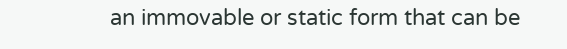an immovable or static form that can be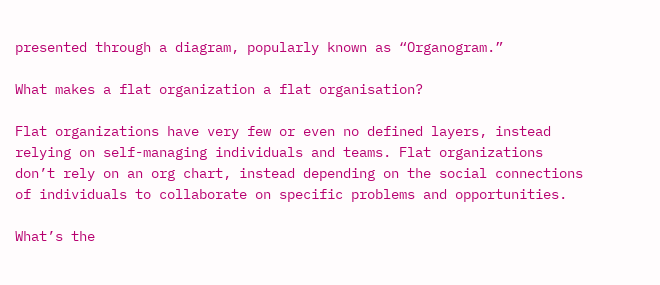presented through a diagram, popularly known as “Organogram.”

What makes a flat organization a flat organisation?

Flat organizations have very few or even no defined layers, instead relying on self-managing individuals and teams. Flat organizations don’t rely on an org chart, instead depending on the social connections of individuals to collaborate on specific problems and opportunities.

What’s the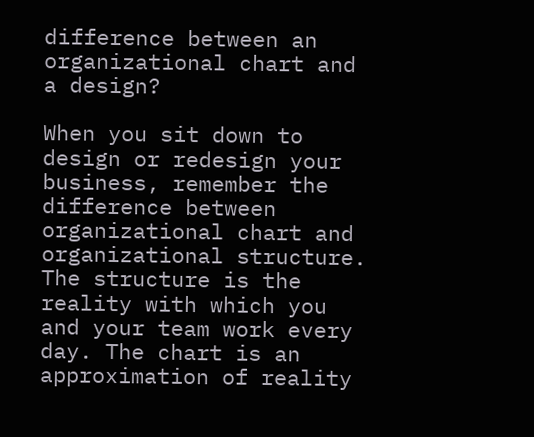difference between an organizational chart and a design?

When you sit down to design or redesign your business, remember the difference between organizational chart and organizational structure. The structure is the reality with which you and your team work every day. The chart is an approximation of reality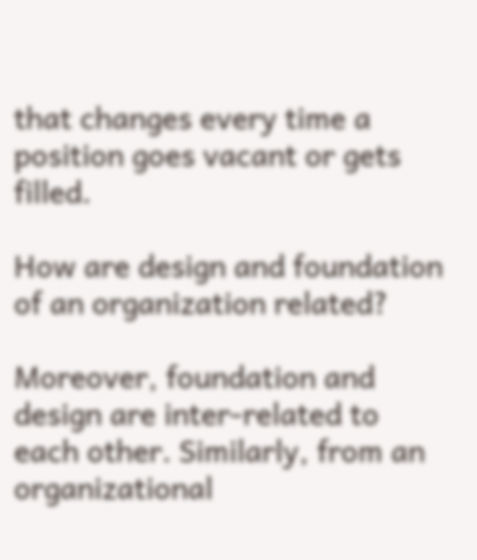that changes every time a position goes vacant or gets filled.

How are design and foundation of an organization related?

Moreover, foundation and design are inter-related to each other. Similarly, from an organizational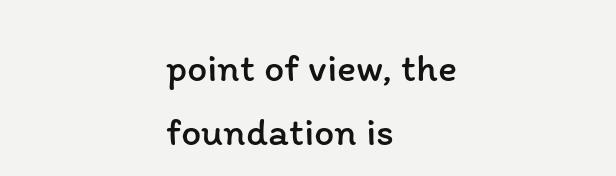point of view, the foundation is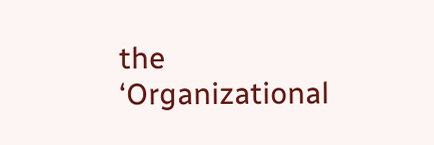the ‘Organizational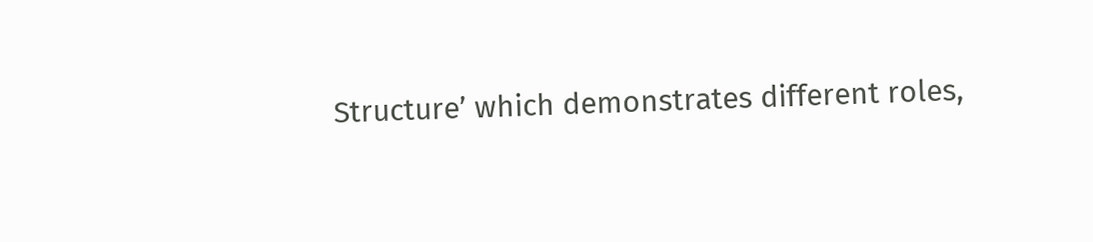Structure’ which demonstrates different roles,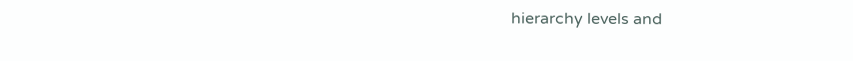hierarchy levels and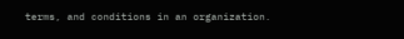terms, and conditions in an organization.